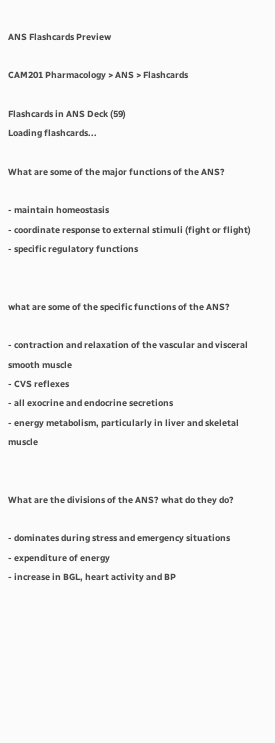ANS Flashcards Preview

CAM201 Pharmacology > ANS > Flashcards

Flashcards in ANS Deck (59)
Loading flashcards...

What are some of the major functions of the ANS?

- maintain homeostasis
- coordinate response to external stimuli (fight or flight)
- specific regulatory functions


what are some of the specific functions of the ANS?

- contraction and relaxation of the vascular and visceral smooth muscle
- CVS reflexes
- all exocrine and endocrine secretions
- energy metabolism, particularly in liver and skeletal muscle


What are the divisions of the ANS? what do they do?

- dominates during stress and emergency situations
- expenditure of energy
- increase in BGL, heart activity and BP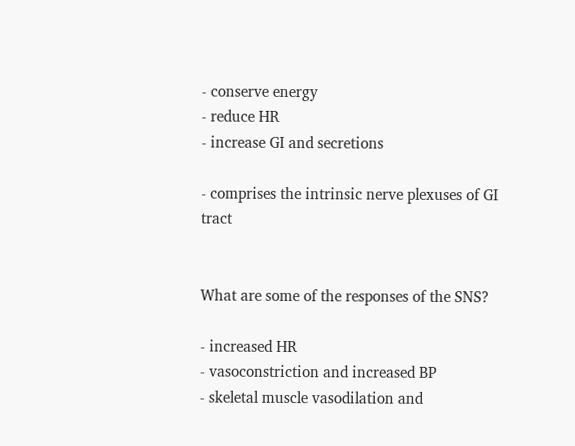- conserve energy
- reduce HR
- increase GI and secretions

- comprises the intrinsic nerve plexuses of GI tract


What are some of the responses of the SNS?

- increased HR
- vasoconstriction and increased BP
- skeletal muscle vasodilation and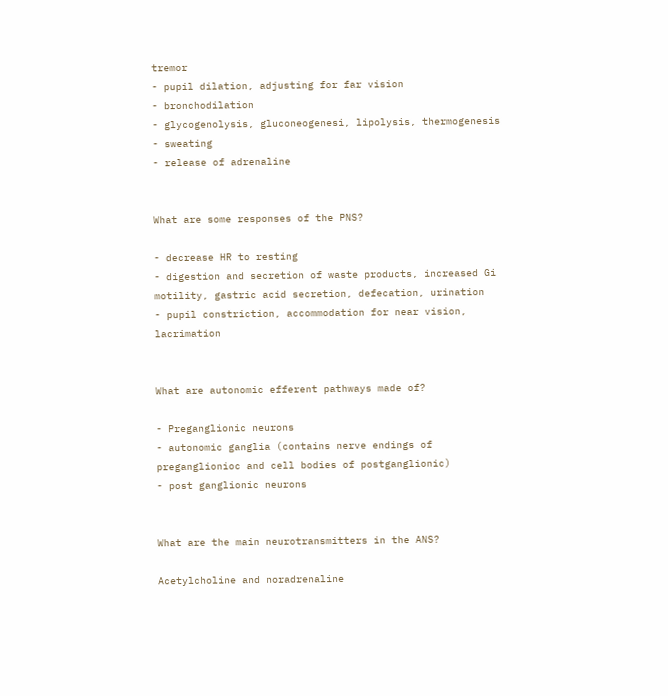tremor
- pupil dilation, adjusting for far vision
- bronchodilation
- glycogenolysis, gluconeogenesi, lipolysis, thermogenesis
- sweating
- release of adrenaline


What are some responses of the PNS?

- decrease HR to resting
- digestion and secretion of waste products, increased Gi motility, gastric acid secretion, defecation, urination
- pupil constriction, accommodation for near vision, lacrimation


What are autonomic efferent pathways made of?

- Preganglionic neurons
- autonomic ganglia (contains nerve endings of preganglionioc and cell bodies of postganglionic)
- post ganglionic neurons


What are the main neurotransmitters in the ANS?

Acetylcholine and noradrenaline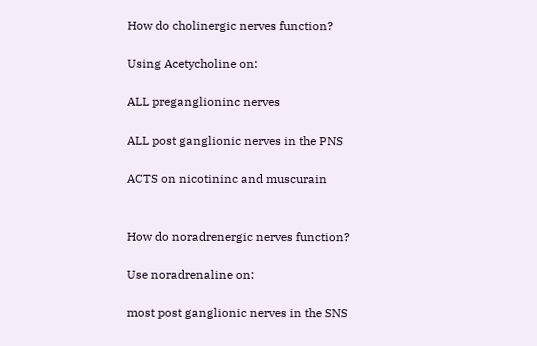How do cholinergic nerves function?

Using Acetycholine on:

ALL preganglioninc nerves

ALL post ganglionic nerves in the PNS

ACTS on nicotininc and muscurain


How do noradrenergic nerves function?

Use noradrenaline on:

most post ganglionic nerves in the SNS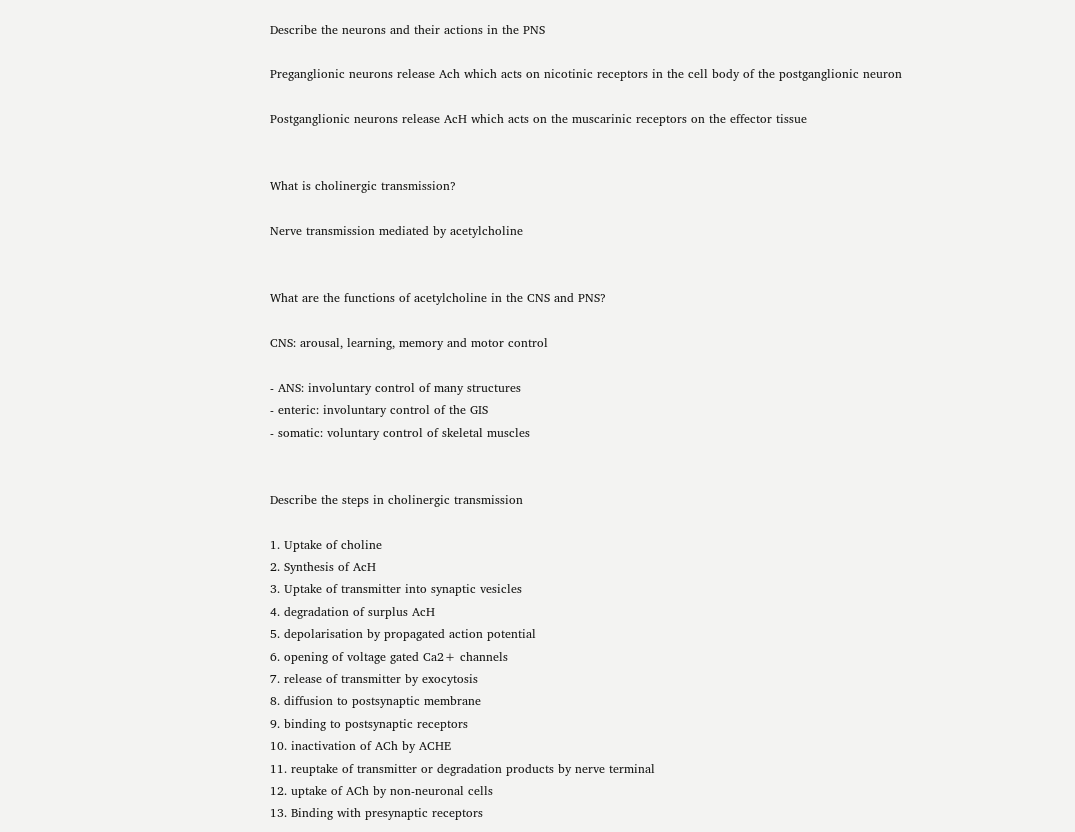Describe the neurons and their actions in the PNS

Preganglionic neurons release Ach which acts on nicotinic receptors in the cell body of the postganglionic neuron

Postganglionic neurons release AcH which acts on the muscarinic receptors on the effector tissue


What is cholinergic transmission?

Nerve transmission mediated by acetylcholine


What are the functions of acetylcholine in the CNS and PNS?

CNS: arousal, learning, memory and motor control

- ANS: involuntary control of many structures
- enteric: involuntary control of the GIS
- somatic: voluntary control of skeletal muscles


Describe the steps in cholinergic transmission

1. Uptake of choline
2. Synthesis of AcH
3. Uptake of transmitter into synaptic vesicles
4. degradation of surplus AcH
5. depolarisation by propagated action potential
6. opening of voltage gated Ca2+ channels
7. release of transmitter by exocytosis
8. diffusion to postsynaptic membrane
9. binding to postsynaptic receptors
10. inactivation of ACh by ACHE
11. reuptake of transmitter or degradation products by nerve terminal
12. uptake of ACh by non-neuronal cells
13. Binding with presynaptic receptors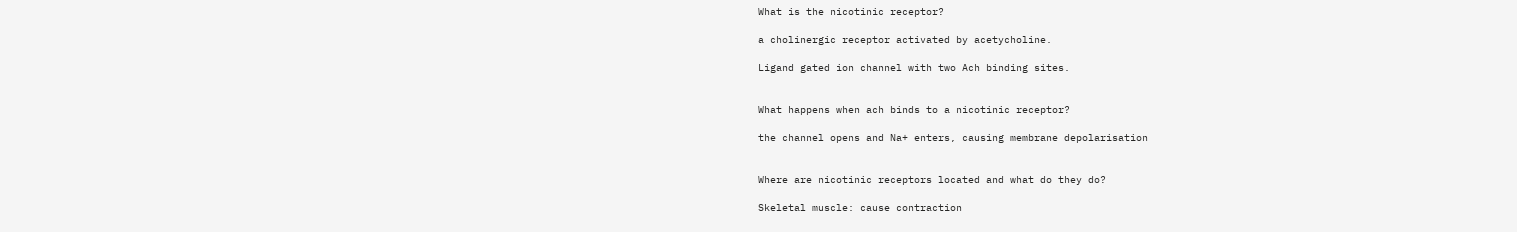What is the nicotinic receptor?

a cholinergic receptor activated by acetycholine.

Ligand gated ion channel with two Ach binding sites.


What happens when ach binds to a nicotinic receptor?

the channel opens and Na+ enters, causing membrane depolarisation


Where are nicotinic receptors located and what do they do?

Skeletal muscle: cause contraction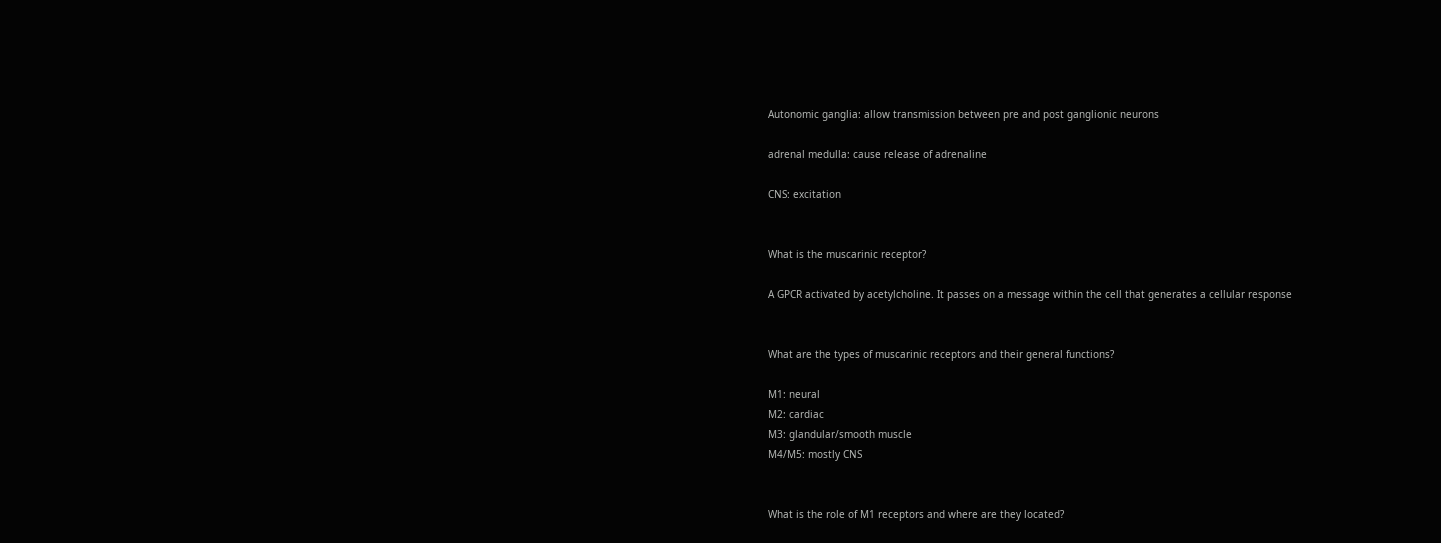Autonomic ganglia: allow transmission between pre and post ganglionic neurons

adrenal medulla: cause release of adrenaline

CNS: excitation


What is the muscarinic receptor?

A GPCR activated by acetylcholine. It passes on a message within the cell that generates a cellular response


What are the types of muscarinic receptors and their general functions?

M1: neural
M2: cardiac
M3: glandular/smooth muscle
M4/M5: mostly CNS


What is the role of M1 receptors and where are they located?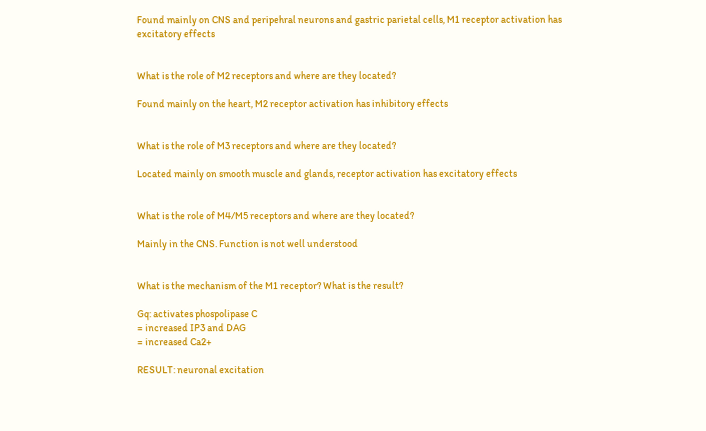Found mainly on CNS and peripehral neurons and gastric parietal cells, M1 receptor activation has excitatory effects


What is the role of M2 receptors and where are they located?

Found mainly on the heart, M2 receptor activation has inhibitory effects


What is the role of M3 receptors and where are they located?

Located mainly on smooth muscle and glands, receptor activation has excitatory effects


What is the role of M4/M5 receptors and where are they located?

Mainly in the CNS. Function is not well understood


What is the mechanism of the M1 receptor? What is the result?

Gq: activates phospolipase C
= increased IP3 and DAG
= increased Ca2+

RESULT: neuronal excitation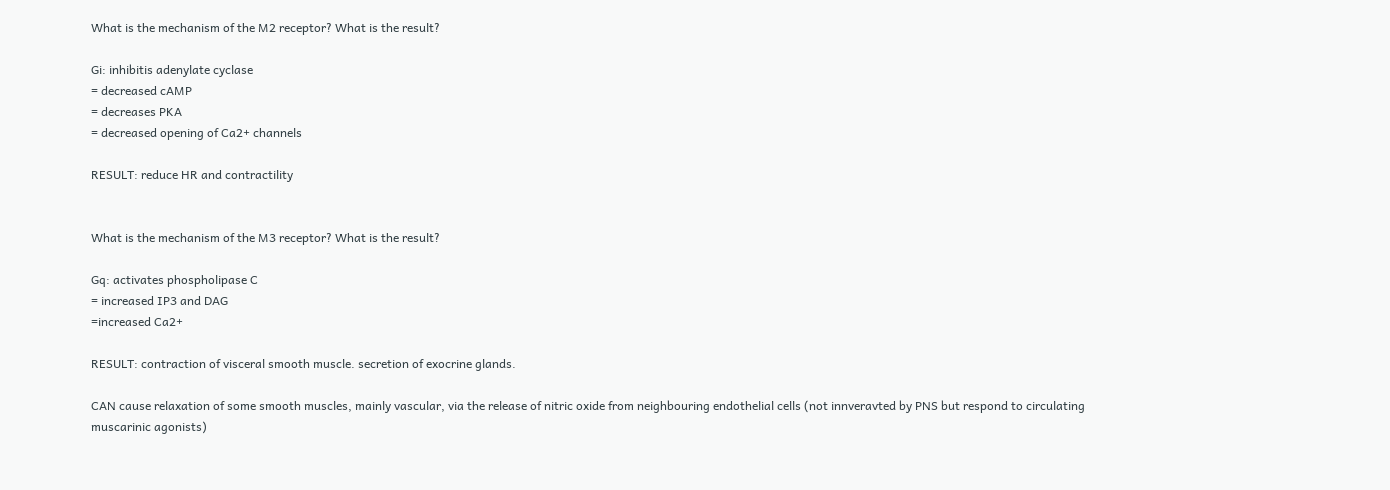What is the mechanism of the M2 receptor? What is the result?

Gi: inhibitis adenylate cyclase
= decreased cAMP
= decreases PKA
= decreased opening of Ca2+ channels

RESULT: reduce HR and contractility


What is the mechanism of the M3 receptor? What is the result?

Gq: activates phospholipase C
= increased IP3 and DAG
=increased Ca2+

RESULT: contraction of visceral smooth muscle. secretion of exocrine glands.

CAN cause relaxation of some smooth muscles, mainly vascular, via the release of nitric oxide from neighbouring endothelial cells (not innveravted by PNS but respond to circulating muscarinic agonists)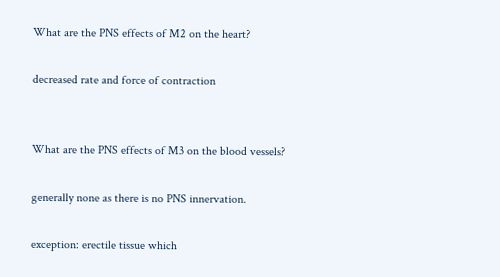What are the PNS effects of M2 on the heart?

decreased rate and force of contraction


What are the PNS effects of M3 on the blood vessels?

generally none as there is no PNS innervation.

exception: erectile tissue which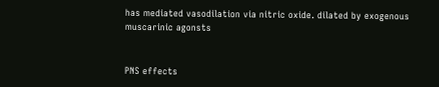has mediated vasodilation via nitric oxide. dilated by exogenous muscarinic agonsts


PNS effects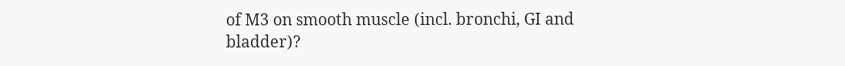of M3 on smooth muscle (incl. bronchi, GI and bladder)?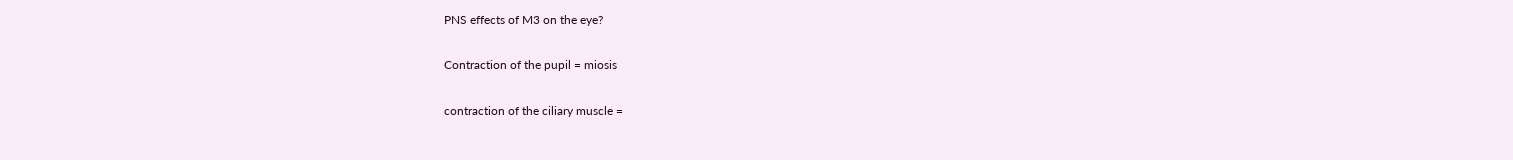PNS effects of M3 on the eye?

Contraction of the pupil = miosis

contraction of the ciliary muscle =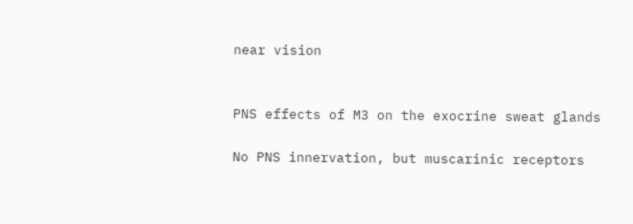near vision


PNS effects of M3 on the exocrine sweat glands

No PNS innervation, but muscarinic receptors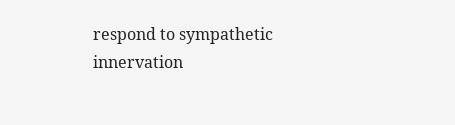respond to sympathetic innervation